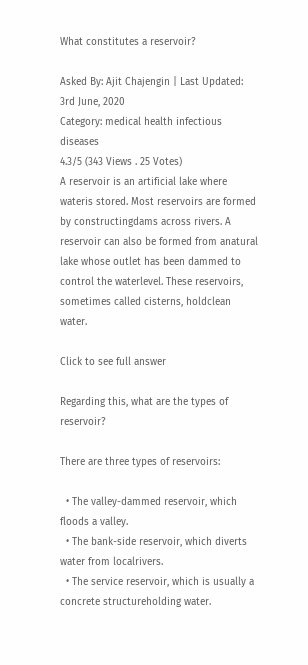What constitutes a reservoir?

Asked By: Ajit Chajengin | Last Updated: 3rd June, 2020
Category: medical health infectious diseases
4.3/5 (343 Views . 25 Votes)
A reservoir is an artificial lake where wateris stored. Most reservoirs are formed by constructingdams across rivers. A reservoir can also be formed from anatural lake whose outlet has been dammed to control the waterlevel. These reservoirs, sometimes called cisterns, holdclean water.

Click to see full answer

Regarding this, what are the types of reservoir?

There are three types of reservoirs:

  • The valley-dammed reservoir, which floods a valley.
  • The bank-side reservoir, which diverts water from localrivers.
  • The service reservoir, which is usually a concrete structureholding water.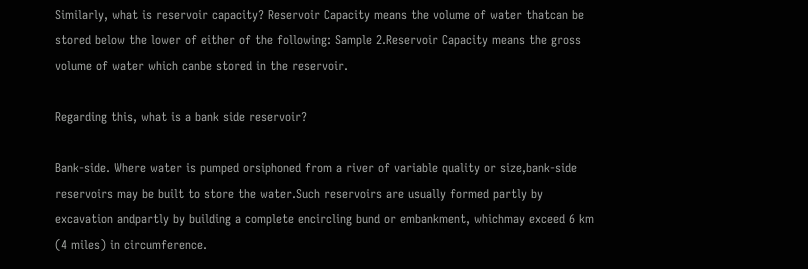Similarly, what is reservoir capacity? Reservoir Capacity means the volume of water thatcan be stored below the lower of either of the following: Sample 2.Reservoir Capacity means the gross volume of water which canbe stored in the reservoir.

Regarding this, what is a bank side reservoir?

Bank-side. Where water is pumped orsiphoned from a river of variable quality or size,bank-side reservoirs may be built to store the water.Such reservoirs are usually formed partly by excavation andpartly by building a complete encircling bund or embankment, whichmay exceed 6 km (4 miles) in circumference.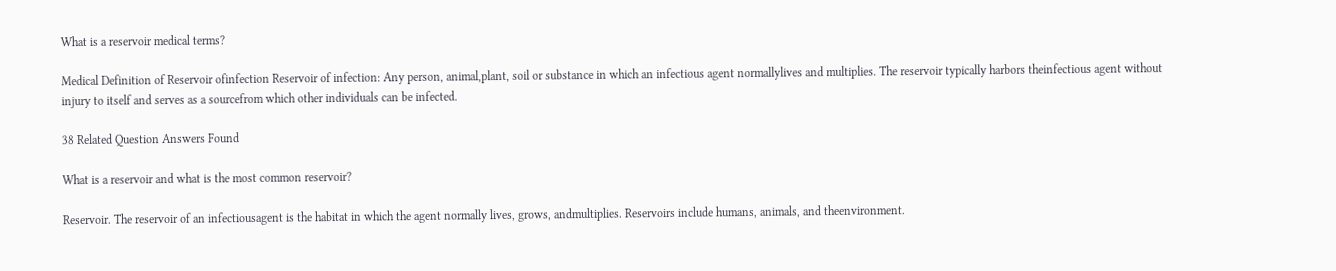What is a reservoir medical terms?

Medical Definition of Reservoir ofinfection Reservoir of infection: Any person, animal,plant, soil or substance in which an infectious agent normallylives and multiplies. The reservoir typically harbors theinfectious agent without injury to itself and serves as a sourcefrom which other individuals can be infected.

38 Related Question Answers Found

What is a reservoir and what is the most common reservoir?

Reservoir. The reservoir of an infectiousagent is the habitat in which the agent normally lives, grows, andmultiplies. Reservoirs include humans, animals, and theenvironment.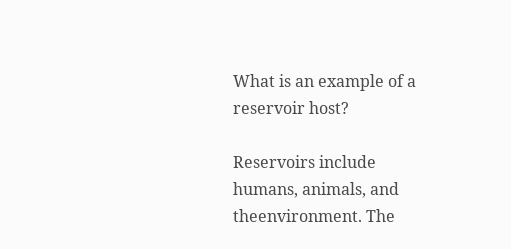What is an example of a reservoir host?

Reservoirs include humans, animals, and theenvironment. The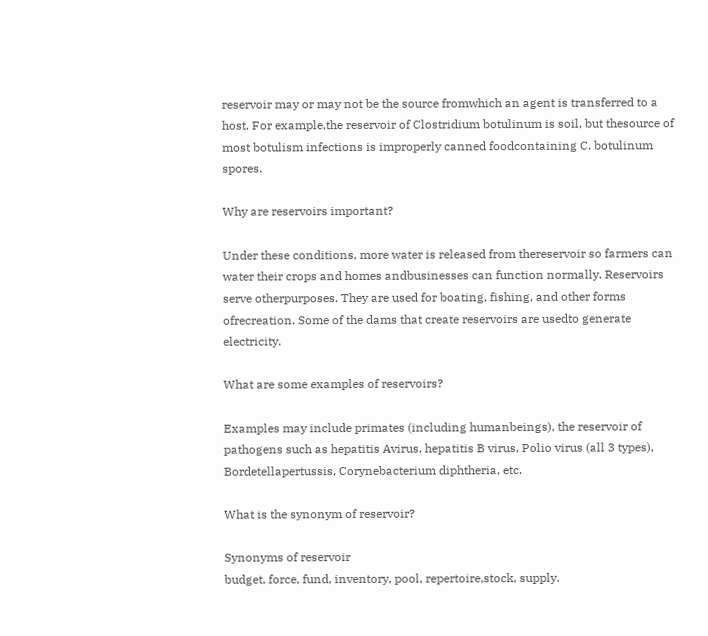reservoir may or may not be the source fromwhich an agent is transferred to a host. For example,the reservoir of Clostridium botulinum is soil, but thesource of most botulism infections is improperly canned foodcontaining C. botulinum spores.

Why are reservoirs important?

Under these conditions, more water is released from thereservoir so farmers can water their crops and homes andbusinesses can function normally. Reservoirs serve otherpurposes. They are used for boating, fishing, and other forms ofrecreation. Some of the dams that create reservoirs are usedto generate electricity.

What are some examples of reservoirs?

Examples may include primates (including humanbeings), the reservoir of pathogens such as hepatitis Avirus, hepatitis B virus, Polio virus (all 3 types), Bordetellapertussis, Corynebacterium diphtheria, etc.

What is the synonym of reservoir?

Synonyms of reservoir
budget, force, fund, inventory, pool, repertoire,stock, supply.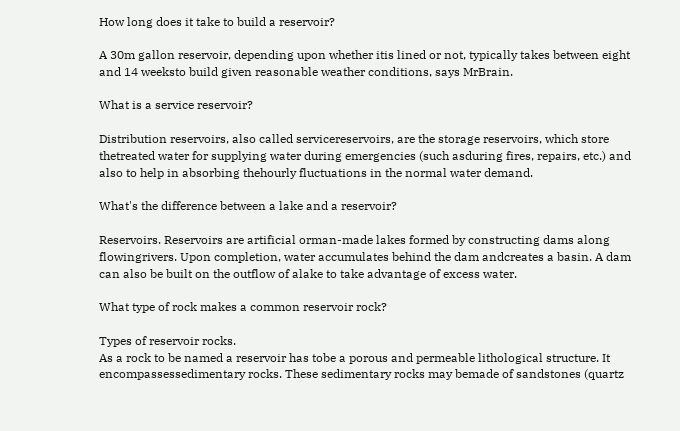How long does it take to build a reservoir?

A 30m gallon reservoir, depending upon whether itis lined or not, typically takes between eight and 14 weeksto build given reasonable weather conditions, says MrBrain.

What is a service reservoir?

Distribution reservoirs, also called servicereservoirs, are the storage reservoirs, which store thetreated water for supplying water during emergencies (such asduring fires, repairs, etc.) and also to help in absorbing thehourly fluctuations in the normal water demand.

What's the difference between a lake and a reservoir?

Reservoirs. Reservoirs are artificial orman-made lakes formed by constructing dams along flowingrivers. Upon completion, water accumulates behind the dam andcreates a basin. A dam can also be built on the outflow of alake to take advantage of excess water.

What type of rock makes a common reservoir rock?

Types of reservoir rocks.
As a rock to be named a reservoir has tobe a porous and permeable lithological structure. It encompassessedimentary rocks. These sedimentary rocks may bemade of sandstones (quartz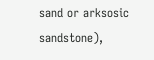sand or arksosic sandstone),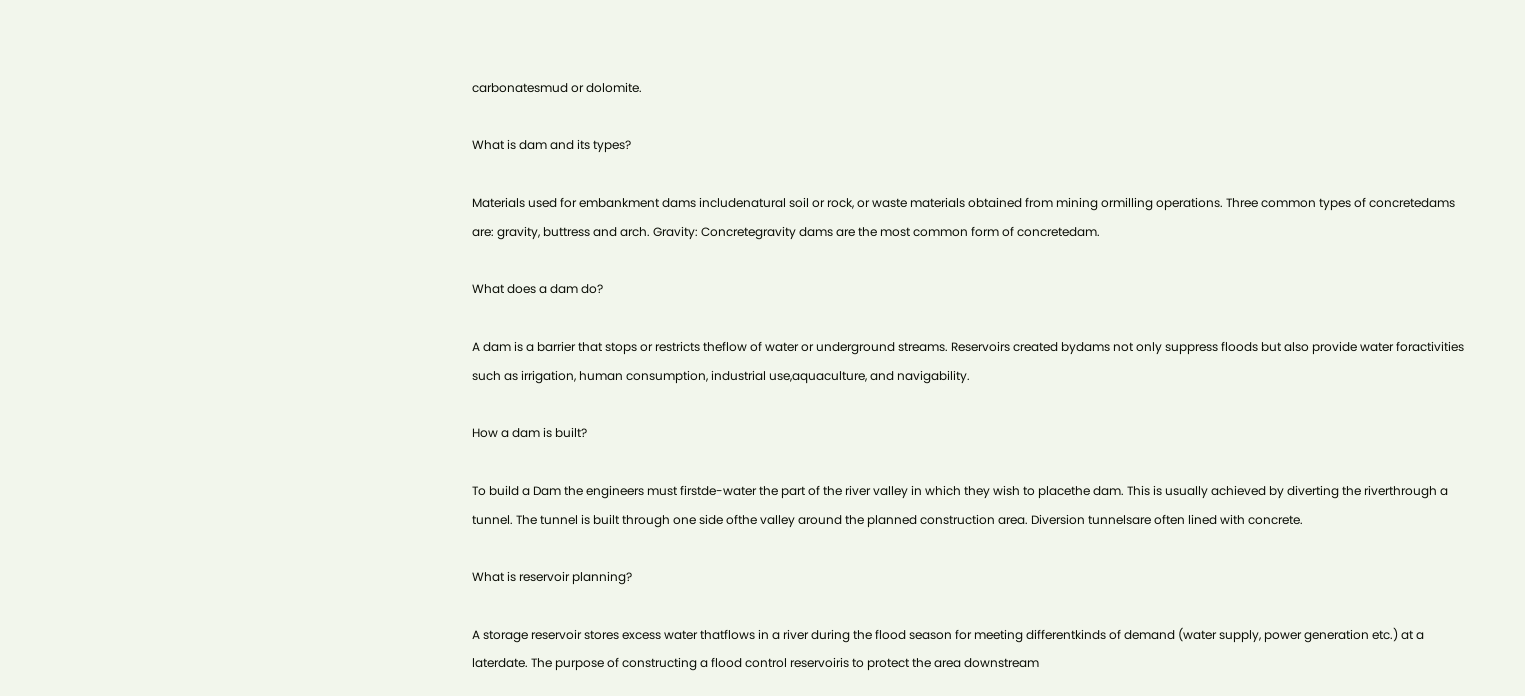carbonatesmud or dolomite.

What is dam and its types?

Materials used for embankment dams includenatural soil or rock, or waste materials obtained from mining ormilling operations. Three common types of concretedams are: gravity, buttress and arch. Gravity: Concretegravity dams are the most common form of concretedam.

What does a dam do?

A dam is a barrier that stops or restricts theflow of water or underground streams. Reservoirs created bydams not only suppress floods but also provide water foractivities such as irrigation, human consumption, industrial use,aquaculture, and navigability.

How a dam is built?

To build a Dam the engineers must firstde-water the part of the river valley in which they wish to placethe dam. This is usually achieved by diverting the riverthrough a tunnel. The tunnel is built through one side ofthe valley around the planned construction area. Diversion tunnelsare often lined with concrete.

What is reservoir planning?

A storage reservoir stores excess water thatflows in a river during the flood season for meeting differentkinds of demand (water supply, power generation etc.) at a laterdate. The purpose of constructing a flood control reservoiris to protect the area downstream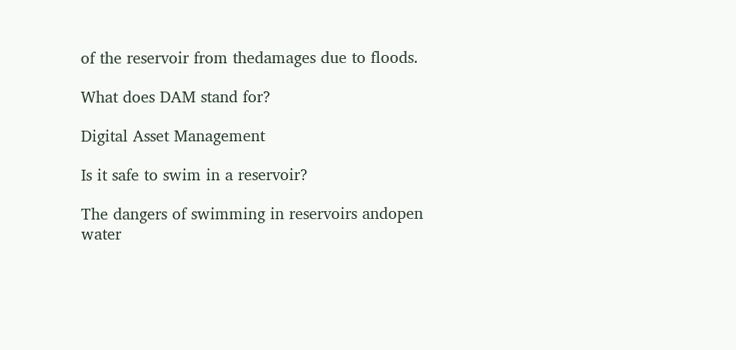of the reservoir from thedamages due to floods.

What does DAM stand for?

Digital Asset Management

Is it safe to swim in a reservoir?

The dangers of swimming in reservoirs andopen water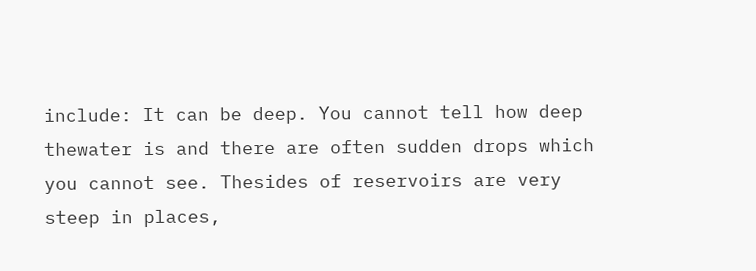include: It can be deep. You cannot tell how deep thewater is and there are often sudden drops which you cannot see. Thesides of reservoirs are very steep in places,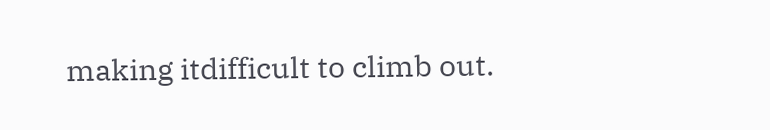making itdifficult to climb out.